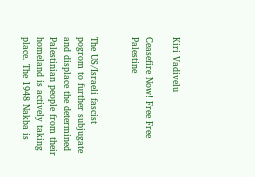Kiri Vadivelu

Ceasefire Now! Free Free Palestine


The US/Israeli fascist pogrom to further subjugate and displace the determined Palestinian people from their homeland is actively taking place. The 1948 Nakba is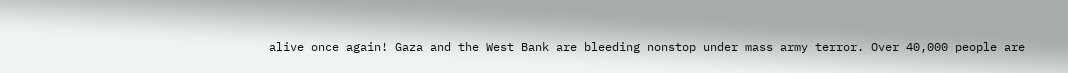alive once again! Gaza and the West Bank are bleeding nonstop under mass army terror. Over 40,000 people are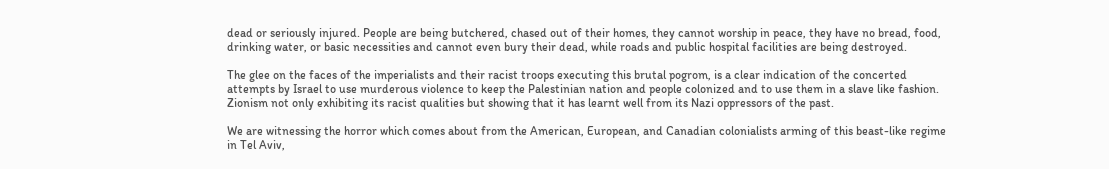dead or seriously injured. People are being butchered, chased out of their homes, they cannot worship in peace, they have no bread, food, drinking water, or basic necessities and cannot even bury their dead, while roads and public hospital facilities are being destroyed.

The glee on the faces of the imperialists and their racist troops executing this brutal pogrom, is a clear indication of the concerted attempts by Israel to use murderous violence to keep the Palestinian nation and people colonized and to use them in a slave like fashion. Zionism not only exhibiting its racist qualities but showing that it has learnt well from its Nazi oppressors of the past.

We are witnessing the horror which comes about from the American, European, and Canadian colonialists arming of this beast-like regime in Tel Aviv,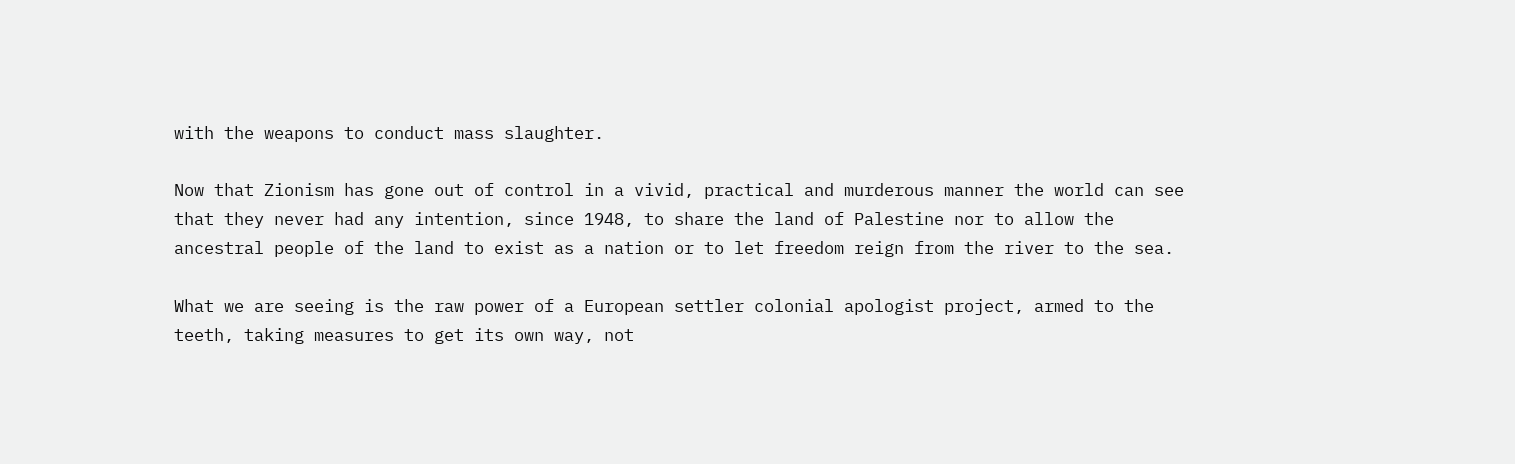with the weapons to conduct mass slaughter.

Now that Zionism has gone out of control in a vivid, practical and murderous manner the world can see that they never had any intention, since 1948, to share the land of Palestine nor to allow the ancestral people of the land to exist as a nation or to let freedom reign from the river to the sea.

What we are seeing is the raw power of a European settler colonial apologist project, armed to the teeth, taking measures to get its own way, not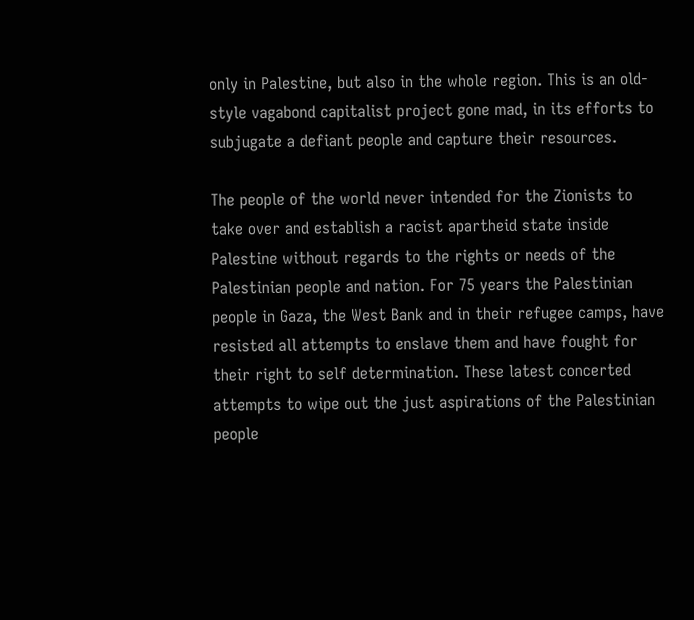only in Palestine, but also in the whole region. This is an old-style vagabond capitalist project gone mad, in its efforts to subjugate a defiant people and capture their resources.

The people of the world never intended for the Zionists to take over and establish a racist apartheid state inside Palestine without regards to the rights or needs of the Palestinian people and nation. For 75 years the Palestinian people in Gaza, the West Bank and in their refugee camps, have resisted all attempts to enslave them and have fought for their right to self determination. These latest concerted attempts to wipe out the just aspirations of the Palestinian people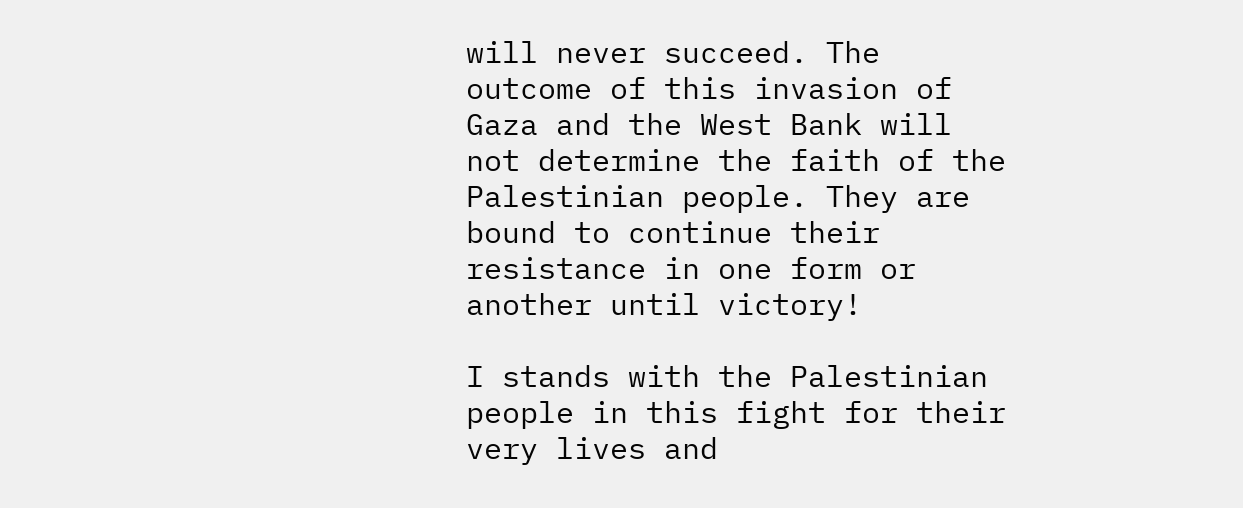will never succeed. The outcome of this invasion of Gaza and the West Bank will not determine the faith of the Palestinian people. They are bound to continue their resistance in one form or another until victory!

I stands with the Palestinian people in this fight for their very lives and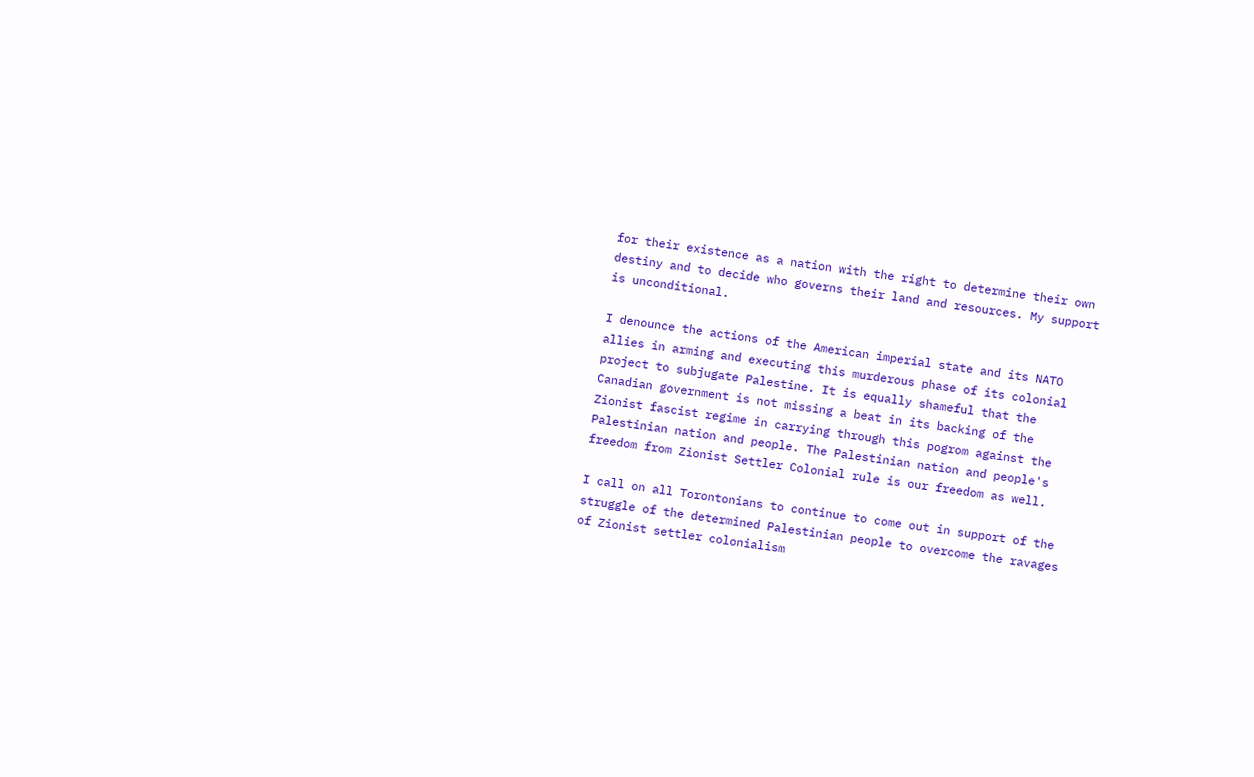for their existence as a nation with the right to determine their own destiny and to decide who governs their land and resources. My support is unconditional.

I denounce the actions of the American imperial state and its NATO allies in arming and executing this murderous phase of its colonial project to subjugate Palestine. It is equally shameful that the Canadian government is not missing a beat in its backing of the Zionist fascist regime in carrying through this pogrom against the Palestinian nation and people. The Palestinian nation and people's freedom from Zionist Settler Colonial rule is our freedom as well.

I call on all Torontonians to continue to come out in support of the struggle of the determined Palestinian people to overcome the ravages of Zionist settler colonialism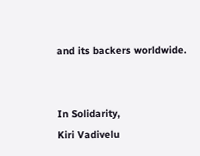and its backers worldwide.


In Solidarity,
Kiri Vadivelu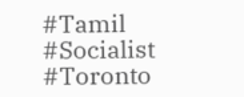#Tamil #Socialist #Toronto